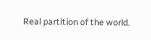Real partition of the world.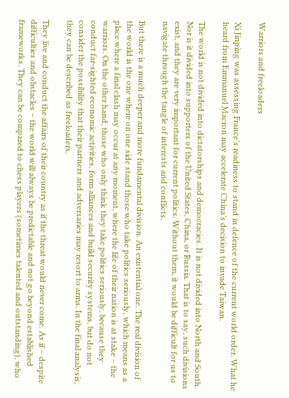Warriors and freeloaders

Xi Jinping was assessing France’s readiness to stand in defence of the current world order. What he heard from Emmanuel Macron may accelerate China’s decision to invade Taiwan.

The world is not divided into dictatorships and democracies. It is not divided into North and South. Nor is it divided into supporters of the United States, China, or Russia. That is to say, such divisions exist, and they are very important for current politics. Without them, it would be difficult for us to navigate through the tangle of interests and conflicts.

But there is a much deeper and more fundamental division. An existential one. The real division of the world is the one where on one side stand those who take politics seriously, which means as a place where a final clash may occur at any moment, where the life of their nation is at stake – the warriors. On the other hand, those who only think they take politics seriously, because they conduct far-sighted economic activities, form alliances and build security systems, but do not consider the possibility that their partners and adversaries may resort to arms. In the final analysis, they can be described as freeloaders.

They live and conduct the affairs of their country as if the threat would never come. As if – despite difficulties and obstacles – the world will always be predictable and not go beyond established frameworks. They can be compared to chess players (sometimes talented and outstanding), who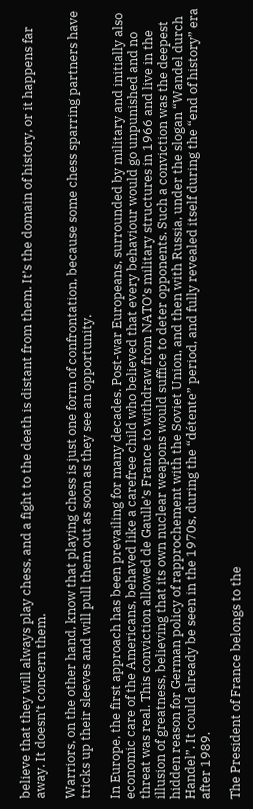believe that they will always play chess, and a fight to the death is distant from them. It’s the domain of history, or it happens far away. It doesn’t concern them.

Warriors, on the other hand, know that playing chess is just one form of confrontation, because some chess sparring partners have tricks up their sleeves and will pull them out as soon as they see an opportunity.

In Europe, the first approach has been prevailing for many decades. Post-war Europeans, surrounded by military and initially also economic care of the Americans, behaved like a carefree child who believed that every behaviour would go unpunished and no threat was real. This conviction allowed de Gaulle’s France to withdraw from NATO’s military structures in 1966 and live in the illusion of greatness, believing that its own nuclear weapons would suffice to deter opponents. Such a conviction was the deepest hidden reason for German policy of rapprochement with the Soviet Union, and then with Russia, under the slogan “Wandel durch Handel”. It could already be seen in the 1970s, during the “détente” period, and fully revealed itself during the “end of history” era after 1989.

The President of France belongs to the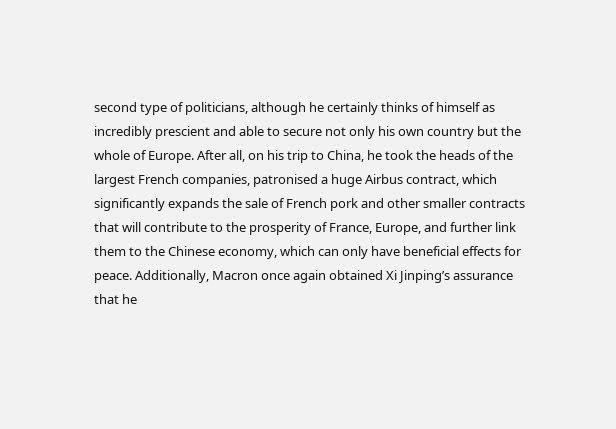second type of politicians, although he certainly thinks of himself as incredibly prescient and able to secure not only his own country but the whole of Europe. After all, on his trip to China, he took the heads of the largest French companies, patronised a huge Airbus contract, which significantly expands the sale of French pork and other smaller contracts that will contribute to the prosperity of France, Europe, and further link them to the Chinese economy, which can only have beneficial effects for peace. Additionally, Macron once again obtained Xi Jinping’s assurance that he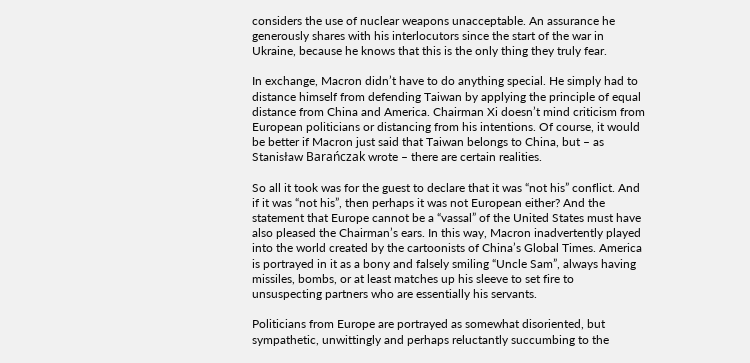considers the use of nuclear weapons unacceptable. An assurance he generously shares with his interlocutors since the start of the war in Ukraine, because he knows that this is the only thing they truly fear.

In exchange, Macron didn’t have to do anything special. He simply had to distance himself from defending Taiwan by applying the principle of equal distance from China and America. Chairman Xi doesn’t mind criticism from European politicians or distancing from his intentions. Of course, it would be better if Macron just said that Taiwan belongs to China, but – as Stanisław Barańczak wrote – there are certain realities.

So all it took was for the guest to declare that it was “not his” conflict. And if it was “not his”, then perhaps it was not European either? And the statement that Europe cannot be a “vassal” of the United States must have also pleased the Chairman’s ears. In this way, Macron inadvertently played into the world created by the cartoonists of China’s Global Times. America is portrayed in it as a bony and falsely smiling “Uncle Sam”, always having missiles, bombs, or at least matches up his sleeve to set fire to unsuspecting partners who are essentially his servants.

Politicians from Europe are portrayed as somewhat disoriented, but sympathetic, unwittingly and perhaps reluctantly succumbing to the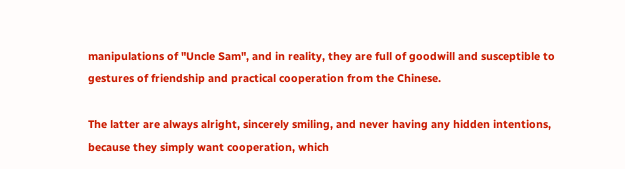manipulations of "Uncle Sam", and in reality, they are full of goodwill and susceptible to gestures of friendship and practical cooperation from the Chinese.

The latter are always alright, sincerely smiling, and never having any hidden intentions, because they simply want cooperation, which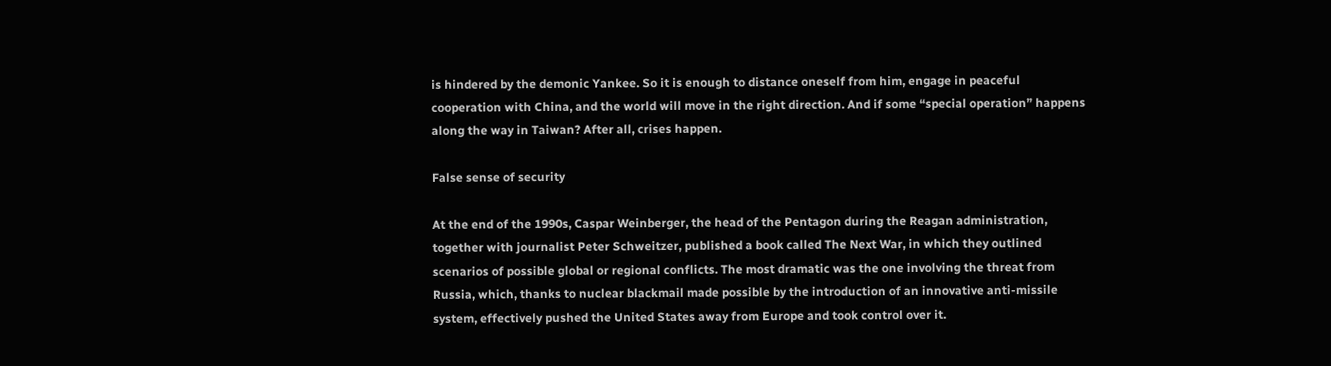is hindered by the demonic Yankee. So it is enough to distance oneself from him, engage in peaceful cooperation with China, and the world will move in the right direction. And if some “special operation” happens along the way in Taiwan? After all, crises happen.

False sense of security

At the end of the 1990s, Caspar Weinberger, the head of the Pentagon during the Reagan administration, together with journalist Peter Schweitzer, published a book called The Next War, in which they outlined scenarios of possible global or regional conflicts. The most dramatic was the one involving the threat from Russia, which, thanks to nuclear blackmail made possible by the introduction of an innovative anti-missile system, effectively pushed the United States away from Europe and took control over it.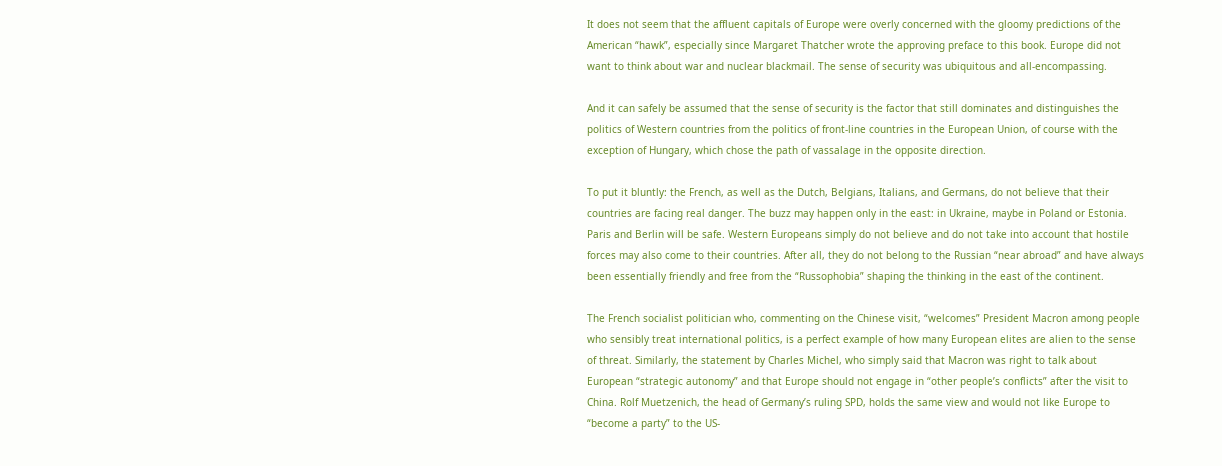It does not seem that the affluent capitals of Europe were overly concerned with the gloomy predictions of the American “hawk”, especially since Margaret Thatcher wrote the approving preface to this book. Europe did not want to think about war and nuclear blackmail. The sense of security was ubiquitous and all-encompassing.

And it can safely be assumed that the sense of security is the factor that still dominates and distinguishes the politics of Western countries from the politics of front-line countries in the European Union, of course with the exception of Hungary, which chose the path of vassalage in the opposite direction.

To put it bluntly: the French, as well as the Dutch, Belgians, Italians, and Germans, do not believe that their countries are facing real danger. The buzz may happen only in the east: in Ukraine, maybe in Poland or Estonia. Paris and Berlin will be safe. Western Europeans simply do not believe and do not take into account that hostile forces may also come to their countries. After all, they do not belong to the Russian “near abroad” and have always been essentially friendly and free from the “Russophobia” shaping the thinking in the east of the continent.

The French socialist politician who, commenting on the Chinese visit, “welcomes” President Macron among people who sensibly treat international politics, is a perfect example of how many European elites are alien to the sense of threat. Similarly, the statement by Charles Michel, who simply said that Macron was right to talk about European “strategic autonomy” and that Europe should not engage in “other people’s conflicts” after the visit to China. Rolf Muetzenich, the head of Germany’s ruling SPD, holds the same view and would not like Europe to “become a party” to the US-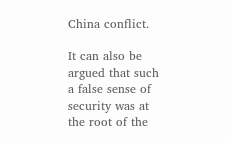China conflict.

It can also be argued that such a false sense of security was at the root of the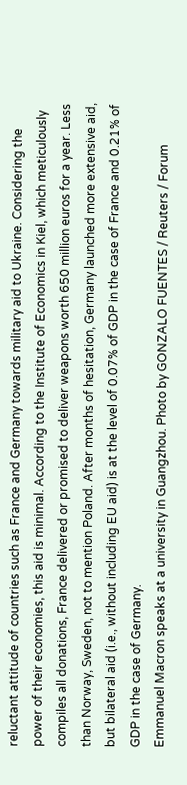reluctant attitude of countries such as France and Germany towards military aid to Ukraine. Considering the power of their economies, this aid is minimal. According to the Institute of Economics in Kiel, which meticulously compiles all donations, France delivered or promised to deliver weapons worth 650 million euros for a year. Less than Norway, Sweden, not to mention Poland. After months of hesitation, Germany launched more extensive aid, but bilateral aid (i.e., without including EU aid) is at the level of 0.07% of GDP in the case of France and 0.21% of GDP in the case of Germany.
Emmanuel Macron speaks at a university in Guangzhou. Photo by GONZALO FUENTES / Reuters / Forum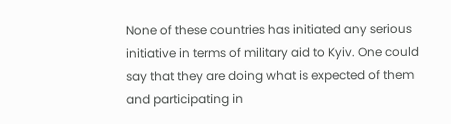None of these countries has initiated any serious initiative in terms of military aid to Kyiv. One could say that they are doing what is expected of them and participating in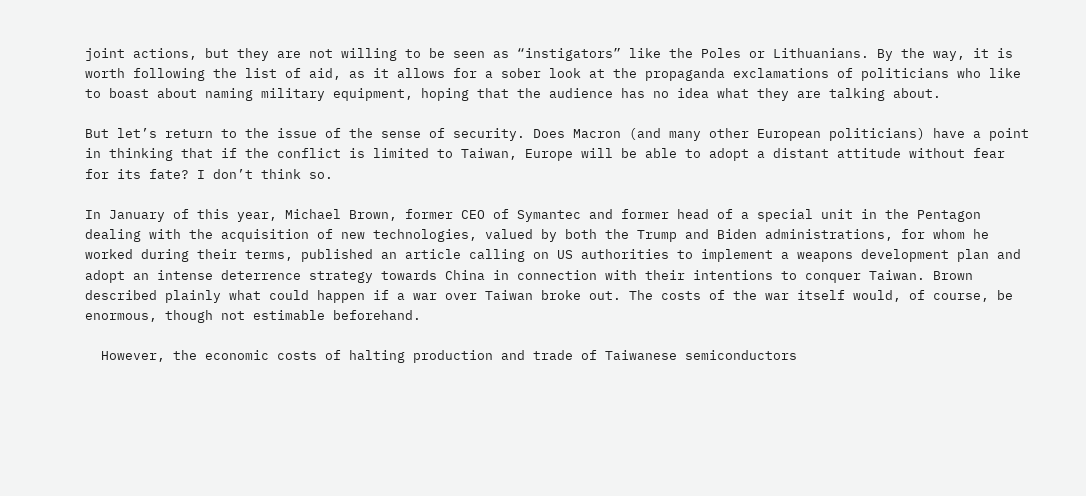joint actions, but they are not willing to be seen as “instigators” like the Poles or Lithuanians. By the way, it is worth following the list of aid, as it allows for a sober look at the propaganda exclamations of politicians who like to boast about naming military equipment, hoping that the audience has no idea what they are talking about.

But let’s return to the issue of the sense of security. Does Macron (and many other European politicians) have a point in thinking that if the conflict is limited to Taiwan, Europe will be able to adopt a distant attitude without fear for its fate? I don’t think so.

In January of this year, Michael Brown, former CEO of Symantec and former head of a special unit in the Pentagon dealing with the acquisition of new technologies, valued by both the Trump and Biden administrations, for whom he worked during their terms, published an article calling on US authorities to implement a weapons development plan and adopt an intense deterrence strategy towards China in connection with their intentions to conquer Taiwan. Brown described plainly what could happen if a war over Taiwan broke out. The costs of the war itself would, of course, be enormous, though not estimable beforehand.

  However, the economic costs of halting production and trade of Taiwanese semiconductors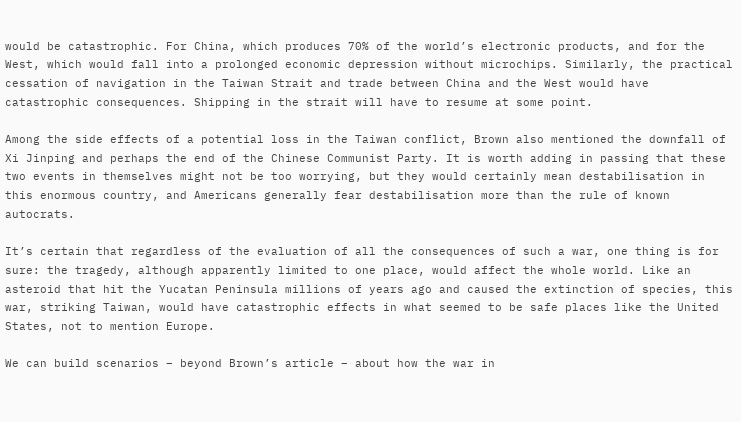would be catastrophic. For China, which produces 70% of the world’s electronic products, and for the West, which would fall into a prolonged economic depression without microchips. Similarly, the practical cessation of navigation in the Taiwan Strait and trade between China and the West would have catastrophic consequences. Shipping in the strait will have to resume at some point.

Among the side effects of a potential loss in the Taiwan conflict, Brown also mentioned the downfall of Xi Jinping and perhaps the end of the Chinese Communist Party. It is worth adding in passing that these two events in themselves might not be too worrying, but they would certainly mean destabilisation in this enormous country, and Americans generally fear destabilisation more than the rule of known autocrats.

It’s certain that regardless of the evaluation of all the consequences of such a war, one thing is for sure: the tragedy, although apparently limited to one place, would affect the whole world. Like an asteroid that hit the Yucatan Peninsula millions of years ago and caused the extinction of species, this war, striking Taiwan, would have catastrophic effects in what seemed to be safe places like the United States, not to mention Europe.

We can build scenarios – beyond Brown’s article – about how the war in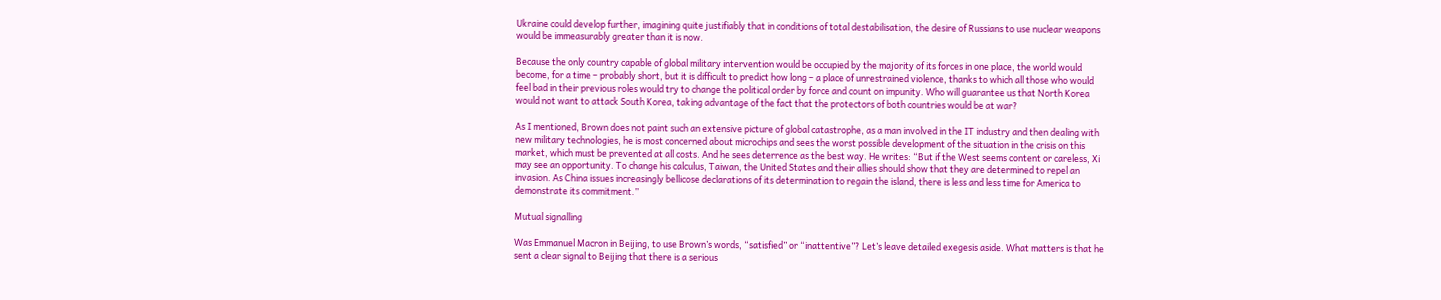Ukraine could develop further, imagining quite justifiably that in conditions of total destabilisation, the desire of Russians to use nuclear weapons would be immeasurably greater than it is now.

Because the only country capable of global military intervention would be occupied by the majority of its forces in one place, the world would become, for a time – probably short, but it is difficult to predict how long – a place of unrestrained violence, thanks to which all those who would feel bad in their previous roles would try to change the political order by force and count on impunity. Who will guarantee us that North Korea would not want to attack South Korea, taking advantage of the fact that the protectors of both countries would be at war?

As I mentioned, Brown does not paint such an extensive picture of global catastrophe, as a man involved in the IT industry and then dealing with new military technologies, he is most concerned about microchips and sees the worst possible development of the situation in the crisis on this market, which must be prevented at all costs. And he sees deterrence as the best way. He writes: “But if the West seems content or careless, Xi may see an opportunity. To change his calculus, Taiwan, the United States and their allies should show that they are determined to repel an invasion. As China issues increasingly bellicose declarations of its determination to regain the island, there is less and less time for America to demonstrate its commitment.”

Mutual signalling

Was Emmanuel Macron in Beijing, to use Brown’s words, “satisfied” or “inattentive”? Let’s leave detailed exegesis aside. What matters is that he sent a clear signal to Beijing that there is a serious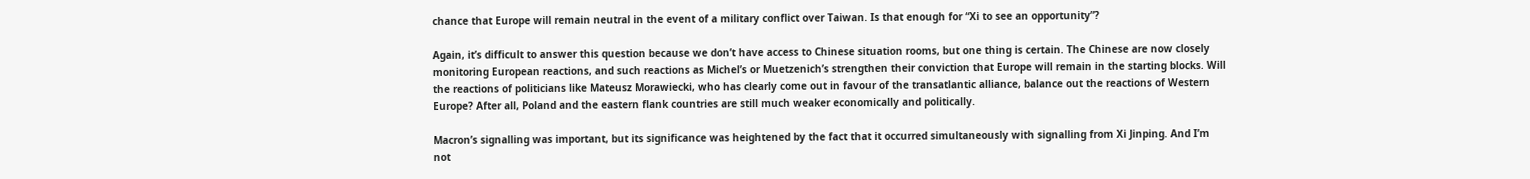chance that Europe will remain neutral in the event of a military conflict over Taiwan. Is that enough for “Xi to see an opportunity”?

Again, it’s difficult to answer this question because we don’t have access to Chinese situation rooms, but one thing is certain. The Chinese are now closely monitoring European reactions, and such reactions as Michel’s or Muetzenich’s strengthen their conviction that Europe will remain in the starting blocks. Will the reactions of politicians like Mateusz Morawiecki, who has clearly come out in favour of the transatlantic alliance, balance out the reactions of Western Europe? After all, Poland and the eastern flank countries are still much weaker economically and politically.

Macron’s signalling was important, but its significance was heightened by the fact that it occurred simultaneously with signalling from Xi Jinping. And I’m not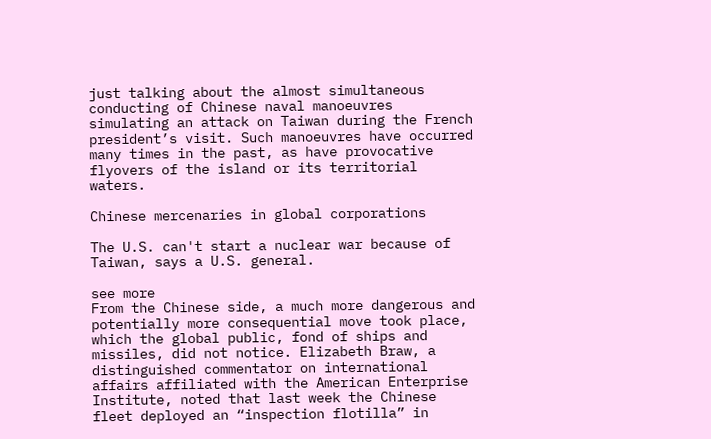just talking about the almost simultaneous conducting of Chinese naval manoeuvres simulating an attack on Taiwan during the French president’s visit. Such manoeuvres have occurred many times in the past, as have provocative flyovers of the island or its territorial waters.

Chinese mercenaries in global corporations

The U.S. can't start a nuclear war because of Taiwan, says a U.S. general.

see more
From the Chinese side, a much more dangerous and potentially more consequential move took place, which the global public, fond of ships and missiles, did not notice. Elizabeth Braw, a distinguished commentator on international affairs affiliated with the American Enterprise Institute, noted that last week the Chinese fleet deployed an “inspection flotilla” in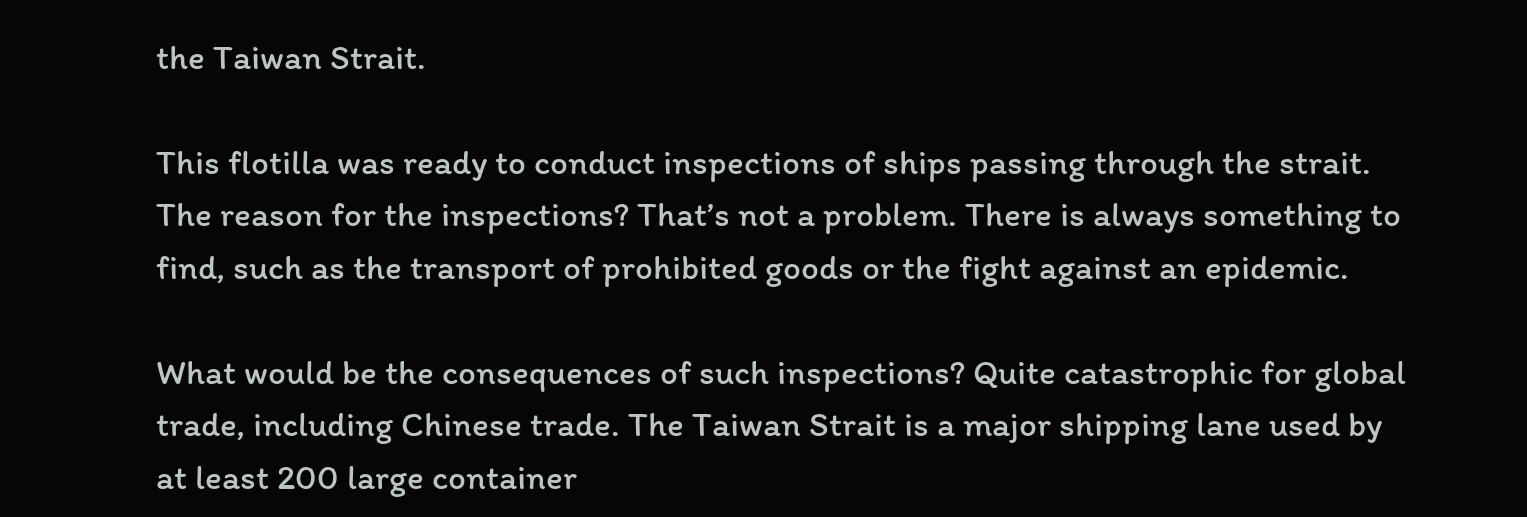the Taiwan Strait.

This flotilla was ready to conduct inspections of ships passing through the strait. The reason for the inspections? That’s not a problem. There is always something to find, such as the transport of prohibited goods or the fight against an epidemic.

What would be the consequences of such inspections? Quite catastrophic for global trade, including Chinese trade. The Taiwan Strait is a major shipping lane used by at least 200 large container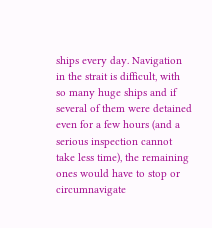ships every day. Navigation in the strait is difficult, with so many huge ships and if several of them were detained even for a few hours (and a serious inspection cannot take less time), the remaining ones would have to stop or circumnavigate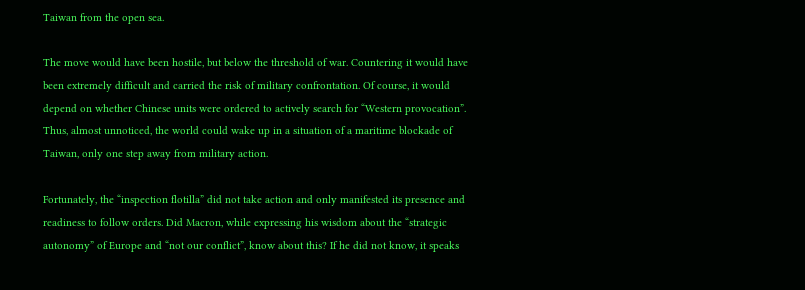Taiwan from the open sea.

The move would have been hostile, but below the threshold of war. Countering it would have been extremely difficult and carried the risk of military confrontation. Of course, it would depend on whether Chinese units were ordered to actively search for “Western provocation”. Thus, almost unnoticed, the world could wake up in a situation of a maritime blockade of Taiwan, only one step away from military action.

Fortunately, the “inspection flotilla” did not take action and only manifested its presence and readiness to follow orders. Did Macron, while expressing his wisdom about the “strategic autonomy” of Europe and “not our conflict”, know about this? If he did not know, it speaks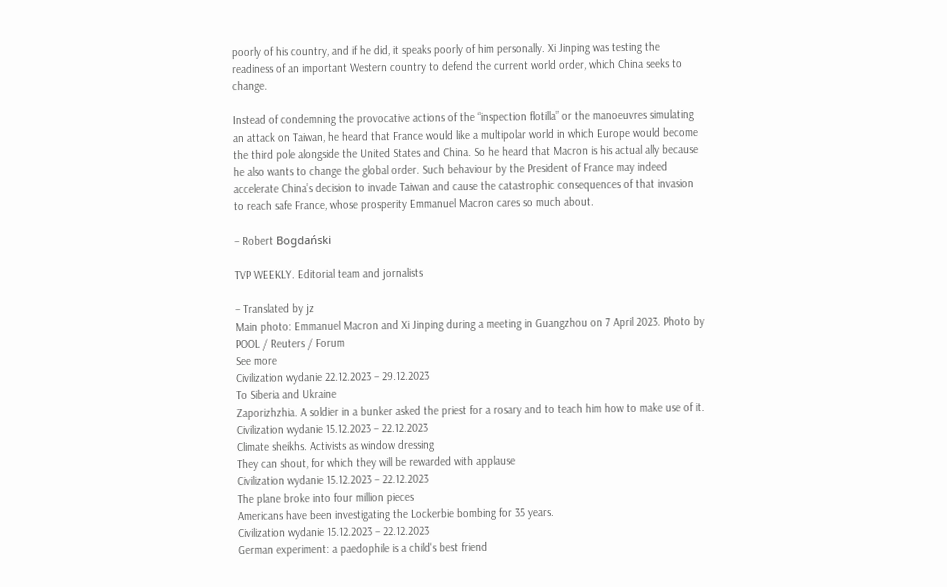poorly of his country, and if he did, it speaks poorly of him personally. Xi Jinping was testing the readiness of an important Western country to defend the current world order, which China seeks to change.

Instead of condemning the provocative actions of the “inspection flotilla” or the manoeuvres simulating an attack on Taiwan, he heard that France would like a multipolar world in which Europe would become the third pole alongside the United States and China. So he heard that Macron is his actual ally because he also wants to change the global order. Such behaviour by the President of France may indeed accelerate China’s decision to invade Taiwan and cause the catastrophic consequences of that invasion to reach safe France, whose prosperity Emmanuel Macron cares so much about.

– Robert Bogdański

TVP WEEKLY. Editorial team and jornalists

– Translated by jz
Main photo: Emmanuel Macron and Xi Jinping during a meeting in Guangzhou on 7 April 2023. Photo by POOL / Reuters / Forum
See more
Civilization wydanie 22.12.2023 – 29.12.2023
To Siberia and Ukraine
Zaporizhzhia. A soldier in a bunker asked the priest for a rosary and to teach him how to make use of it.
Civilization wydanie 15.12.2023 – 22.12.2023
Climate sheikhs. Activists as window dressing
They can shout, for which they will be rewarded with applause
Civilization wydanie 15.12.2023 – 22.12.2023
The plane broke into four million pieces
Americans have been investigating the Lockerbie bombing for 35 years.
Civilization wydanie 15.12.2023 – 22.12.2023
German experiment: a paedophile is a child's best friend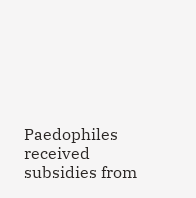Paedophiles received subsidies from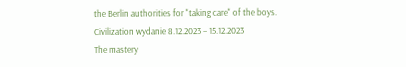the Berlin authorities for "taking care" of the boys.
Civilization wydanie 8.12.2023 – 15.12.2023
The mastery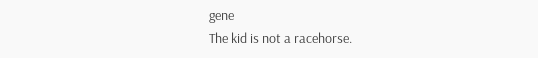gene
The kid is not a racehorse.